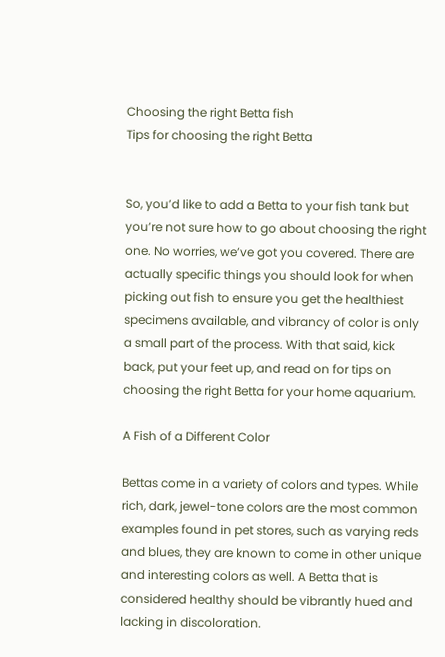Choosing the right Betta fish
Tips for choosing the right Betta


So, you’d like to add a Betta to your fish tank but you’re not sure how to go about choosing the right one. No worries, we’ve got you covered. There are actually specific things you should look for when picking out fish to ensure you get the healthiest specimens available, and vibrancy of color is only a small part of the process. With that said, kick back, put your feet up, and read on for tips on choosing the right Betta for your home aquarium.

A Fish of a Different Color

Bettas come in a variety of colors and types. While rich, dark, jewel-tone colors are the most common examples found in pet stores, such as varying reds and blues, they are known to come in other unique and interesting colors as well. A Betta that is considered healthy should be vibrantly hued and lacking in discoloration.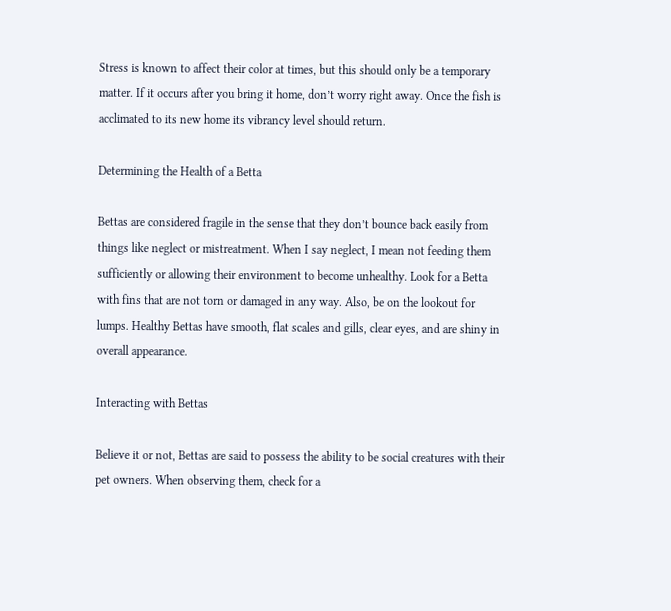Stress is known to affect their color at times, but this should only be a temporary matter. If it occurs after you bring it home, don’t worry right away. Once the fish is acclimated to its new home its vibrancy level should return.

Determining the Health of a Betta

Bettas are considered fragile in the sense that they don’t bounce back easily from things like neglect or mistreatment. When I say neglect, I mean not feeding them sufficiently or allowing their environment to become unhealthy. Look for a Betta with fins that are not torn or damaged in any way. Also, be on the lookout for lumps. Healthy Bettas have smooth, flat scales and gills, clear eyes, and are shiny in overall appearance.

Interacting with Bettas

Believe it or not, Bettas are said to possess the ability to be social creatures with their pet owners. When observing them, check for a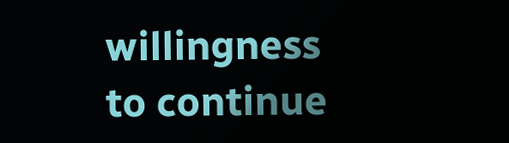willingness to continue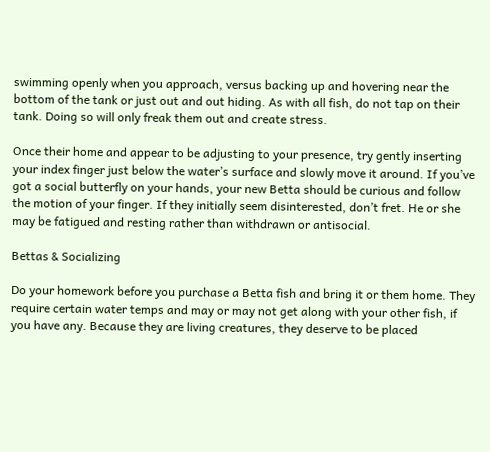swimming openly when you approach, versus backing up and hovering near the bottom of the tank or just out and out hiding. As with all fish, do not tap on their tank. Doing so will only freak them out and create stress.

Once their home and appear to be adjusting to your presence, try gently inserting your index finger just below the water’s surface and slowly move it around. If you’ve got a social butterfly on your hands, your new Betta should be curious and follow the motion of your finger. If they initially seem disinterested, don’t fret. He or she may be fatigued and resting rather than withdrawn or antisocial.

Bettas & Socializing

Do your homework before you purchase a Betta fish and bring it or them home. They require certain water temps and may or may not get along with your other fish, if you have any. Because they are living creatures, they deserve to be placed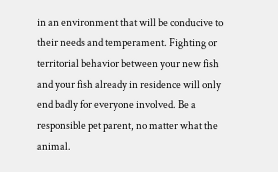in an environment that will be conducive to their needs and temperament. Fighting or territorial behavior between your new fish and your fish already in residence will only end badly for everyone involved. Be a responsible pet parent, no matter what the animal.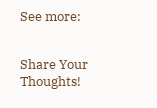See more:


Share Your Thoughts!